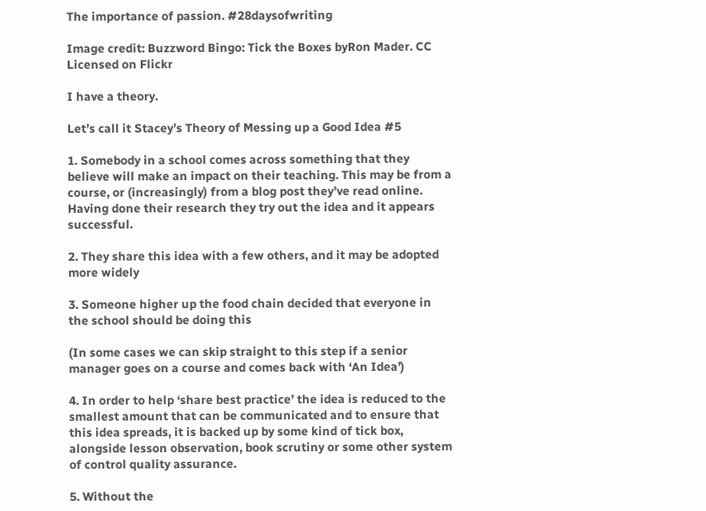The importance of passion. #28daysofwriting

Image credit: Buzzword Bingo: Tick the Boxes byRon Mader. CC Licensed on Flickr

I have a theory.

Let’s call it Stacey’s Theory of Messing up a Good Idea #5

1. Somebody in a school comes across something that they believe will make an impact on their teaching. This may be from a course, or (increasingly) from a blog post they’ve read online. Having done their research they try out the idea and it appears successful.

2. They share this idea with a few others, and it may be adopted more widely

3. Someone higher up the food chain decided that everyone in the school should be doing this

(In some cases we can skip straight to this step if a senior manager goes on a course and comes back with ‘An Idea’)

4. In order to help ‘share best practice’ the idea is reduced to the smallest amount that can be communicated and to ensure that this idea spreads, it is backed up by some kind of tick box, alongside lesson observation, book scrutiny or some other system of control quality assurance.

5. Without the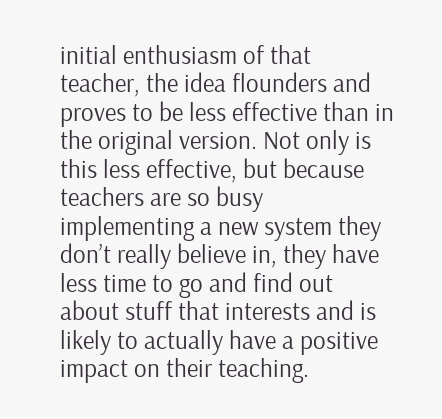initial enthusiasm of that teacher, the idea flounders and proves to be less effective than in the original version. Not only is this less effective, but because teachers are so busy implementing a new system they don’t really believe in, they have less time to go and find out about stuff that interests and is likely to actually have a positive impact on their teaching.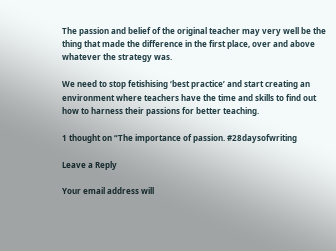The passion and belief of the original teacher may very well be the thing that made the difference in the first place, over and above whatever the strategy was.

We need to stop fetishising ‘best practice’ and start creating an environment where teachers have the time and skills to find out how to harness their passions for better teaching.

1 thought on “The importance of passion. #28daysofwriting

Leave a Reply

Your email address will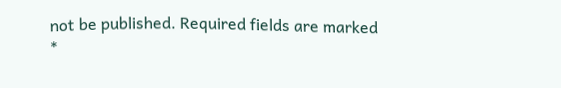not be published. Required fields are marked *